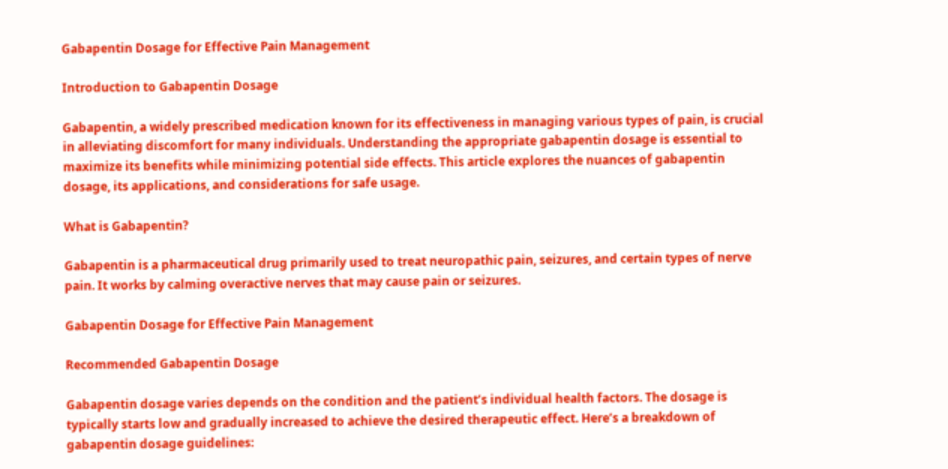Gabapentin Dosage for Effective Pain Management

Introduction to Gabapentin Dosage

Gabapentin, a widely prescribed medication known for its effectiveness in managing various types of pain, is crucial in alleviating discomfort for many individuals. Understanding the appropriate gabapentin dosage is essential to maximize its benefits while minimizing potential side effects. This article explores the nuances of gabapentin dosage, its applications, and considerations for safe usage.

What is Gabapentin?

Gabapentin is a pharmaceutical drug primarily used to treat neuropathic pain, seizures, and certain types of nerve pain. It works by calming overactive nerves that may cause pain or seizures.

Gabapentin Dosage for Effective Pain Management

Recommended Gabapentin Dosage

Gabapentin dosage varies depends on the condition and the patient’s individual health factors. The dosage is typically starts low and gradually increased to achieve the desired therapeutic effect. Here’s a breakdown of gabapentin dosage guidelines: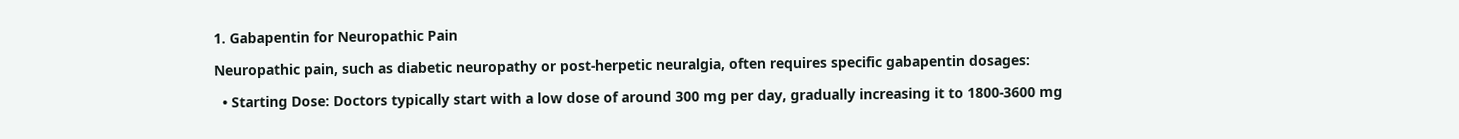1. Gabapentin for Neuropathic Pain

Neuropathic pain, such as diabetic neuropathy or post-herpetic neuralgia, often requires specific gabapentin dosages:

  • Starting Dose: Doctors typically start with a low dose of around 300 mg per day, gradually increasing it to 1800-3600 mg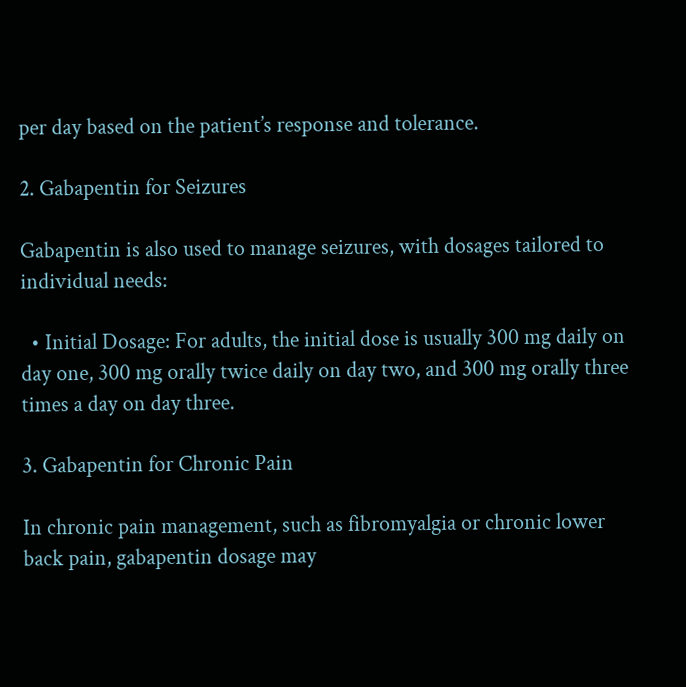per day based on the patient’s response and tolerance.

2. Gabapentin for Seizures

Gabapentin is also used to manage seizures, with dosages tailored to individual needs:

  • Initial Dosage: For adults, the initial dose is usually 300 mg daily on day one, 300 mg orally twice daily on day two, and 300 mg orally three times a day on day three.

3. Gabapentin for Chronic Pain

In chronic pain management, such as fibromyalgia or chronic lower back pain, gabapentin dosage may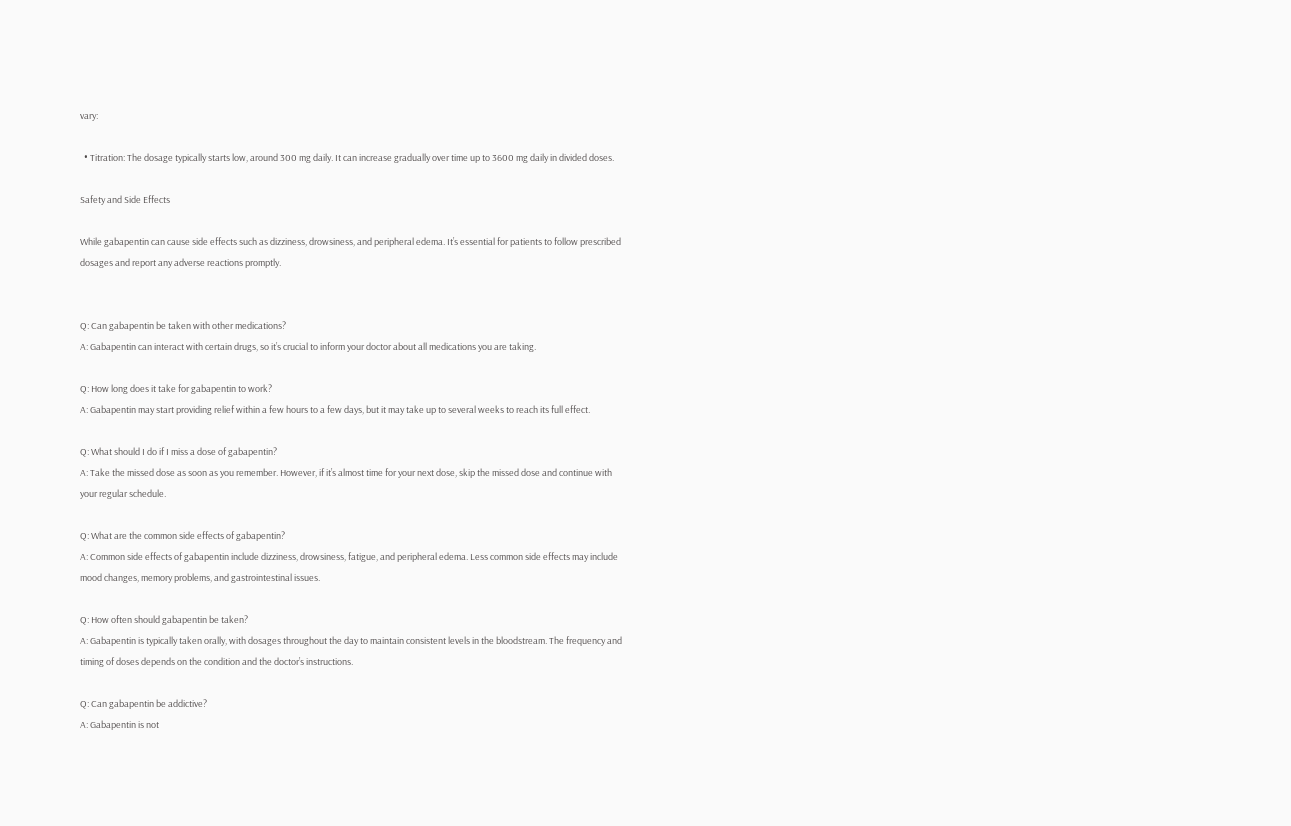vary:

  • Titration: The dosage typically starts low, around 300 mg daily. It can increase gradually over time up to 3600 mg daily in divided doses.

Safety and Side Effects

While gabapentin can cause side effects such as dizziness, drowsiness, and peripheral edema. It’s essential for patients to follow prescribed dosages and report any adverse reactions promptly.


Q: Can gabapentin be taken with other medications?
A: Gabapentin can interact with certain drugs, so it’s crucial to inform your doctor about all medications you are taking.

Q: How long does it take for gabapentin to work?
A: Gabapentin may start providing relief within a few hours to a few days, but it may take up to several weeks to reach its full effect.

Q: What should I do if I miss a dose of gabapentin?
A: Take the missed dose as soon as you remember. However, if it’s almost time for your next dose, skip the missed dose and continue with your regular schedule.

Q: What are the common side effects of gabapentin?
A: Common side effects of gabapentin include dizziness, drowsiness, fatigue, and peripheral edema. Less common side effects may include mood changes, memory problems, and gastrointestinal issues.

Q: How often should gabapentin be taken?
A: Gabapentin is typically taken orally, with dosages throughout the day to maintain consistent levels in the bloodstream. The frequency and timing of doses depends on the condition and the doctor’s instructions.

Q: Can gabapentin be addictive?
A: Gabapentin is not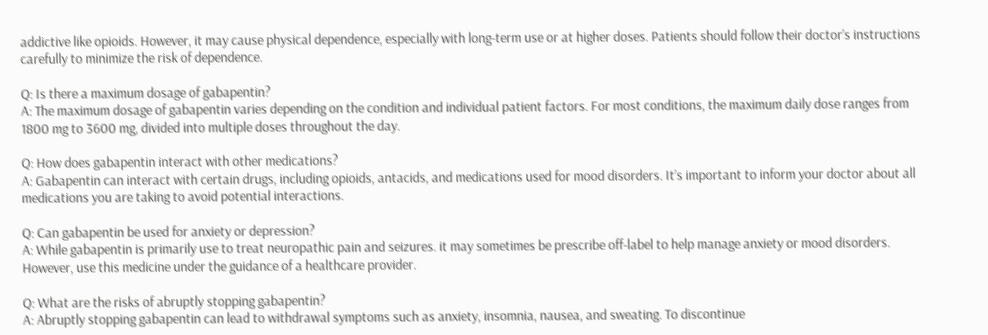addictive like opioids. However, it may cause physical dependence, especially with long-term use or at higher doses. Patients should follow their doctor’s instructions carefully to minimize the risk of dependence.

Q: Is there a maximum dosage of gabapentin?
A: The maximum dosage of gabapentin varies depending on the condition and individual patient factors. For most conditions, the maximum daily dose ranges from 1800 mg to 3600 mg, divided into multiple doses throughout the day.

Q: How does gabapentin interact with other medications?
A: Gabapentin can interact with certain drugs, including opioids, antacids, and medications used for mood disorders. It’s important to inform your doctor about all medications you are taking to avoid potential interactions.

Q: Can gabapentin be used for anxiety or depression?
A: While gabapentin is primarily use to treat neuropathic pain and seizures. it may sometimes be prescribe off-label to help manage anxiety or mood disorders. However, use this medicine under the guidance of a healthcare provider.

Q: What are the risks of abruptly stopping gabapentin?
A: Abruptly stopping gabapentin can lead to withdrawal symptoms such as anxiety, insomnia, nausea, and sweating. To discontinue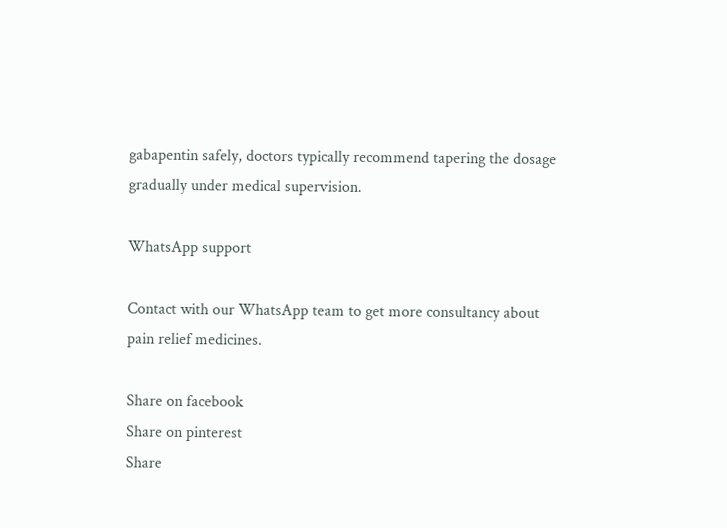gabapentin safely, doctors typically recommend tapering the dosage gradually under medical supervision.

WhatsApp support

Contact with our WhatsApp team to get more consultancy about pain relief medicines.

Share on facebook
Share on pinterest
Share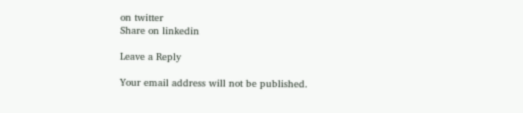on twitter
Share on linkedin

Leave a Reply

Your email address will not be published.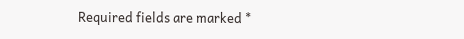Required fields are marked *